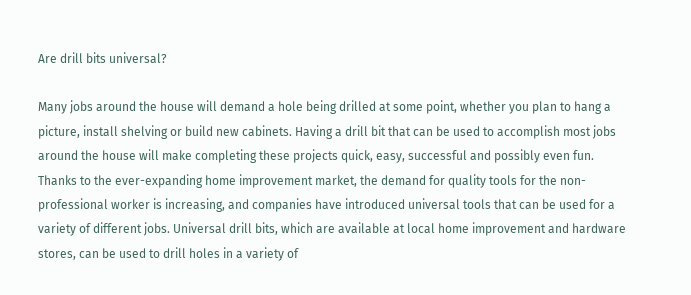Are drill bits universal?

Many jobs around the house will demand a hole being drilled at some point, whether you plan to hang a picture, install shelving or build new cabinets. Having a drill bit that can be used to accomplish most jobs around the house will make completing these projects quick, easy, successful and possibly even fun. Thanks to the ever-expanding home improvement market, the demand for quality tools for the non-professional worker is increasing, and companies have introduced universal tools that can be used for a variety of different jobs. Universal drill bits, which are available at local home improvement and hardware stores, can be used to drill holes in a variety of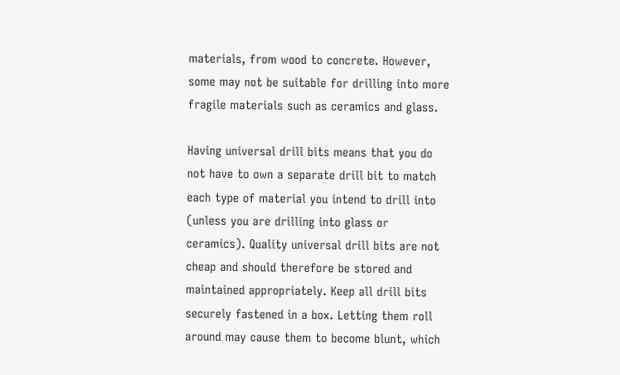materials, from wood to concrete. However, some may not be suitable for drilling into more fragile materials such as ceramics and glass.

Having universal drill bits means that you do not have to own a separate drill bit to match each type of material you intend to drill into (unless you are drilling into glass or ceramics). Quality universal drill bits are not cheap and should therefore be stored and maintained appropriately. Keep all drill bits securely fastened in a box. Letting them roll around may cause them to become blunt, which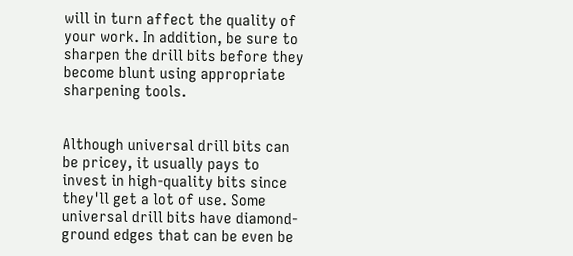will in turn affect the quality of your work. In addition, be sure to sharpen the drill bits before they become blunt using appropriate sharpening tools.


Although universal drill bits can be pricey, it usually pays to invest in high-quality bits since they'll get a lot of use. Some universal drill bits have diamond-ground edges that can be even be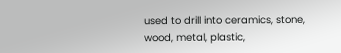used to drill into ceramics, stone, wood, metal, plastic,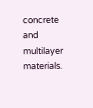concrete and multilayer materials.